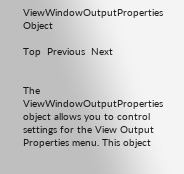ViewWindowOutputProperties Object

Top  Previous  Next


The ViewWindowOutputProperties object allows you to control settings for the View Output Properties menu. This object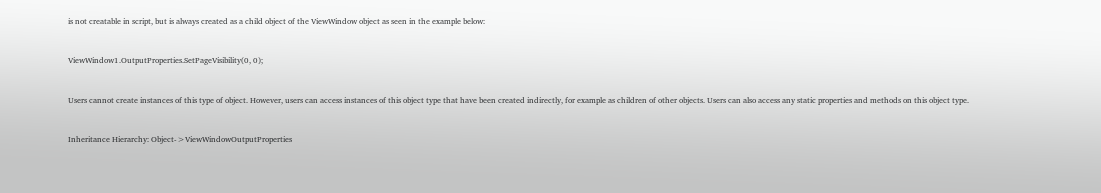is not creatable in script, but is always created as a child object of the ViewWindow object as seen in the example below:


ViewWindow1.OutputProperties.SetPageVisibility(0, 0);


Users cannot create instances of this type of object. However, users can access instances of this object type that have been created indirectly, for example as children of other objects. Users can also access any static properties and methods on this object type.


Inheritance Hierarchy: Object->ViewWindowOutputProperties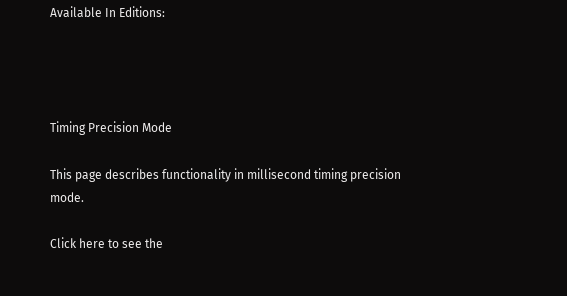Available In Editions:




Timing Precision Mode

This page describes functionality in millisecond timing precision mode.

Click here to see the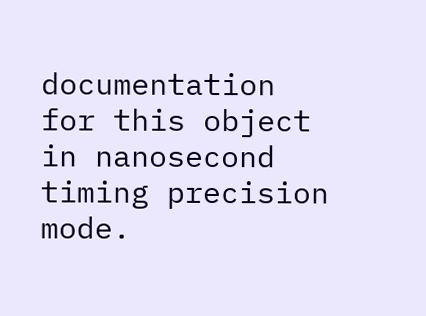documentation for this object in nanosecond timing precision mode.